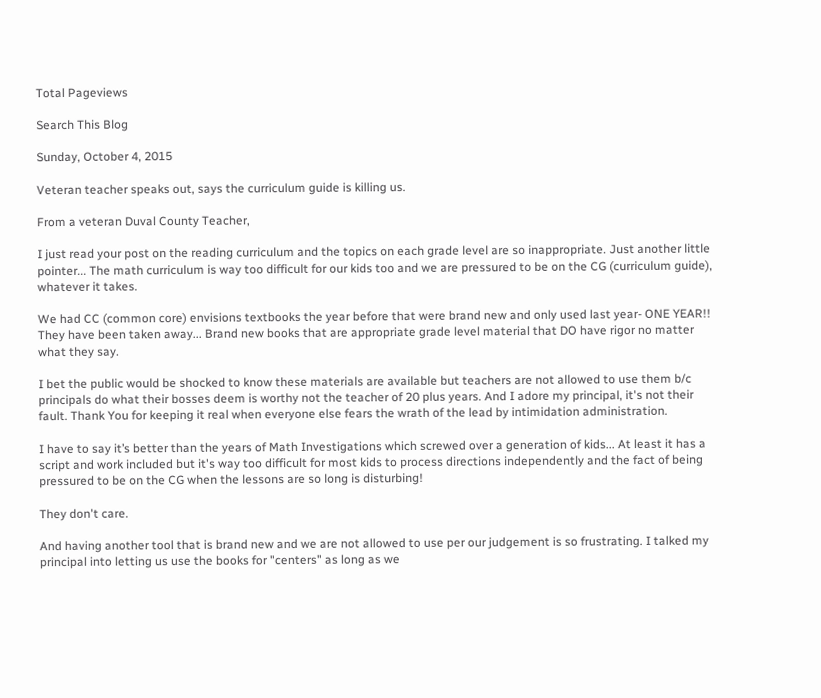Total Pageviews

Search This Blog

Sunday, October 4, 2015

Veteran teacher speaks out, says the curriculum guide is killing us.

From a veteran Duval County Teacher,

I just read your post on the reading curriculum and the topics on each grade level are so inappropriate. Just another little pointer... The math curriculum is way too difficult for our kids too and we are pressured to be on the CG (curriculum guide), whatever it takes.

We had CC (common core) envisions textbooks the year before that were brand new and only used last year- ONE YEAR!! They have been taken away... Brand new books that are appropriate grade level material that DO have rigor no matter what they say.

I bet the public would be shocked to know these materials are available but teachers are not allowed to use them b/c principals do what their bosses deem is worthy not the teacher of 20 plus years. And I adore my principal, it's not their fault. Thank You for keeping it real when everyone else fears the wrath of the lead by intimidation administration.

I have to say it’s better than the years of Math Investigations which screwed over a generation of kids... At least it has a script and work included but it's way too difficult for most kids to process directions independently and the fact of being pressured to be on the CG when the lessons are so long is disturbing!

They don't care.

And having another tool that is brand new and we are not allowed to use per our judgement is so frustrating. I talked my principal into letting us use the books for "centers" as long as we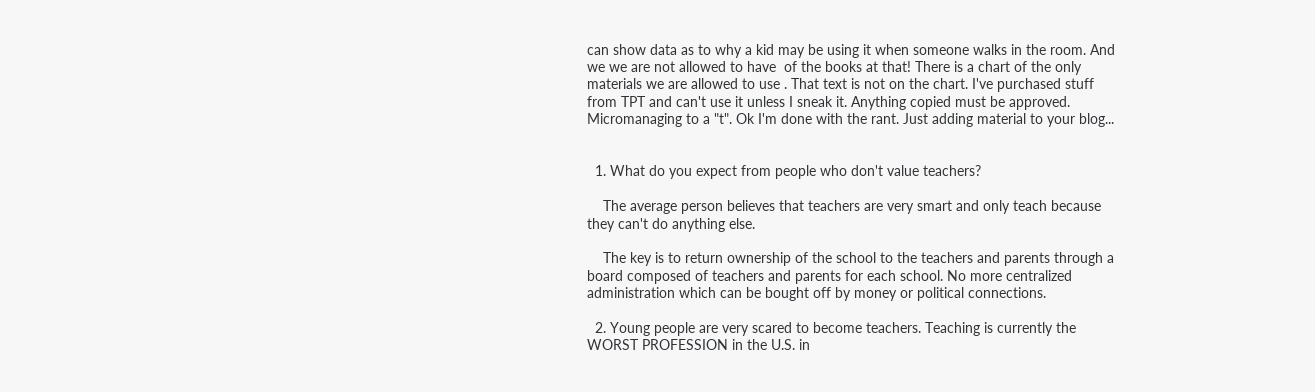can show data as to why a kid may be using it when someone walks in the room. And we we are not allowed to have  of the books at that! There is a chart of the only materials we are allowed to use . That text is not on the chart. I've purchased stuff from TPT and can't use it unless I sneak it. Anything copied must be approved. Micromanaging to a "t". Ok I'm done with the rant. Just adding material to your blog...


  1. What do you expect from people who don't value teachers?

    The average person believes that teachers are very smart and only teach because they can't do anything else.

    The key is to return ownership of the school to the teachers and parents through a board composed of teachers and parents for each school. No more centralized administration which can be bought off by money or political connections.

  2. Young people are very scared to become teachers. Teaching is currently the WORST PROFESSION in the U.S. in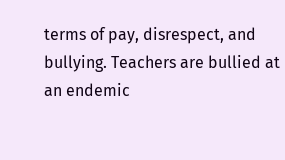terms of pay, disrespect, and bullying. Teachers are bullied at an endemic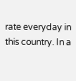rate everyday in this country. In a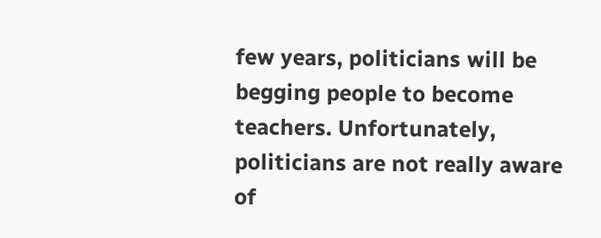few years, politicians will be begging people to become teachers. Unfortunately, politicians are not really aware of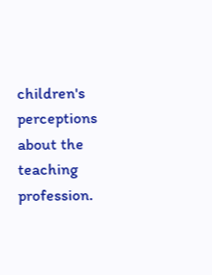children's perceptions about the teaching profession.